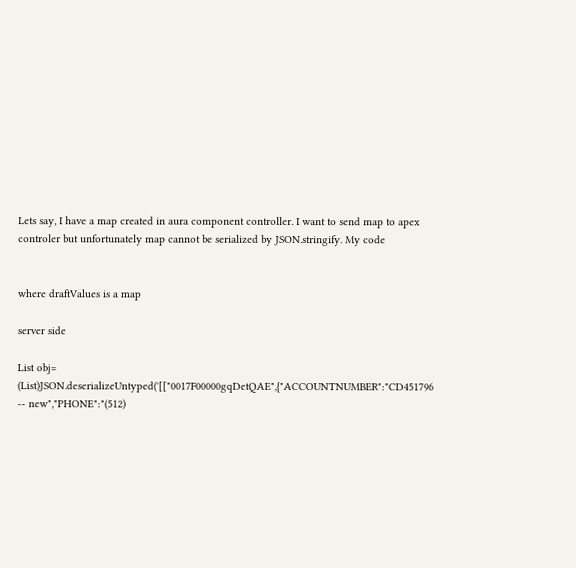Lets say, I have a map created in aura component controller. I want to send map to apex controler but unfortunately map cannot be serialized by JSON.stringify. My code


where draftValues is a map

server side

List obj= (List)JSON.deserializeUntyped('[["0017F00000gqDetQAE",{"ACCOUNTNUMBER":"CD451796 -- new","PHONE":"(512)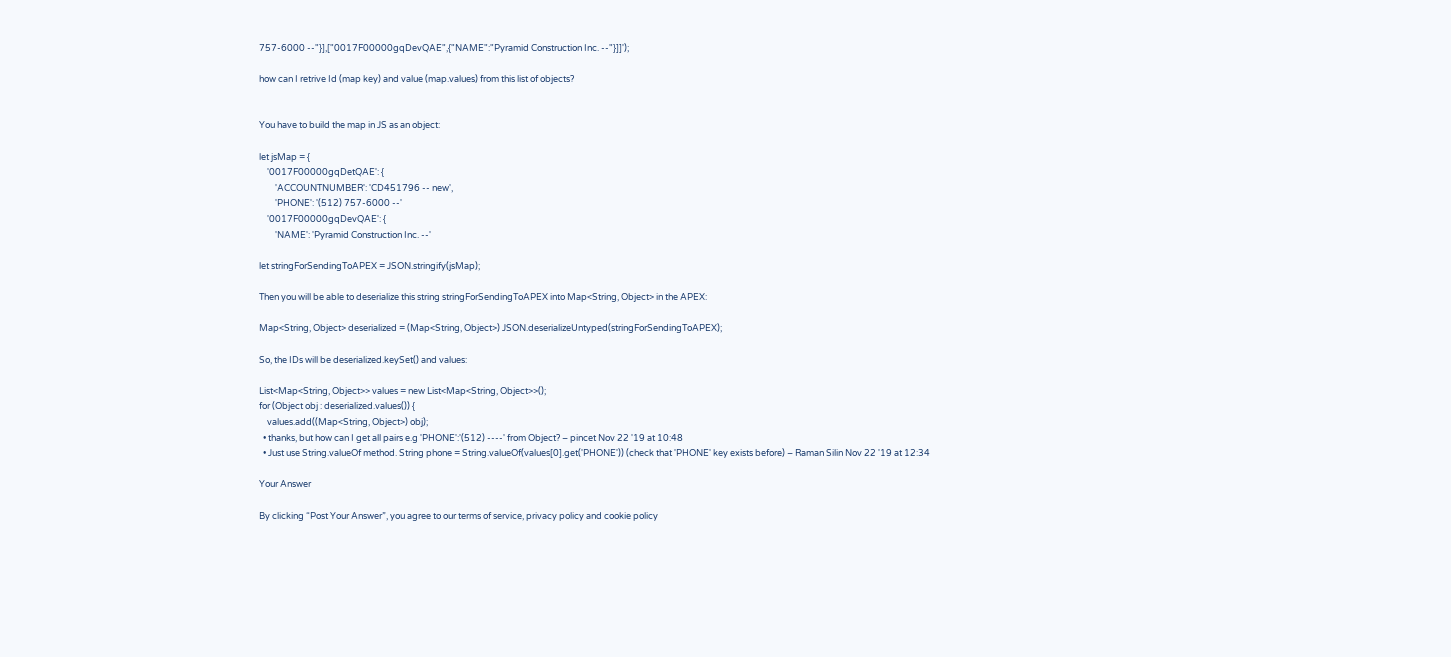757-6000 --"}],["0017F00000gqDevQAE",{"NAME":"Pyramid Construction Inc. --"}]]');

how can I retrive Id (map key) and value (map.values) from this list of objects?


You have to build the map in JS as an object:

let jsMap = {
    '0017F00000gqDetQAE': {
        'ACCOUNTNUMBER': 'CD451796 -- new',
        'PHONE': '(512) 757-6000 --'
    '0017F00000gqDevQAE': {
        'NAME': 'Pyramid Construction Inc. --'

let stringForSendingToAPEX = JSON.stringify(jsMap);

Then you will be able to deserialize this string stringForSendingToAPEX into Map<String, Object> in the APEX:

Map<String, Object> deserialized = (Map<String, Object>) JSON.deserializeUntyped(stringForSendingToAPEX);

So, the IDs will be deserialized.keySet() and values:

List<Map<String, Object>> values = new List<Map<String, Object>>();
for (Object obj : deserialized.values()) {
    values.add((Map<String, Object>) obj);
  • thanks, but how can I get all pairs e.g 'PHONE':'(512) ----' from Object? – pincet Nov 22 '19 at 10:48
  • Just use String.valueOf method. String phone = String.valueOf(values[0].get('PHONE')) (check that 'PHONE' key exists before) – Raman Silin Nov 22 '19 at 12:34

Your Answer

By clicking “Post Your Answer”, you agree to our terms of service, privacy policy and cookie policy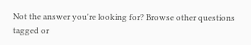Not the answer you're looking for? Browse other questions tagged or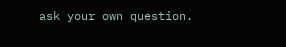ask your own question.